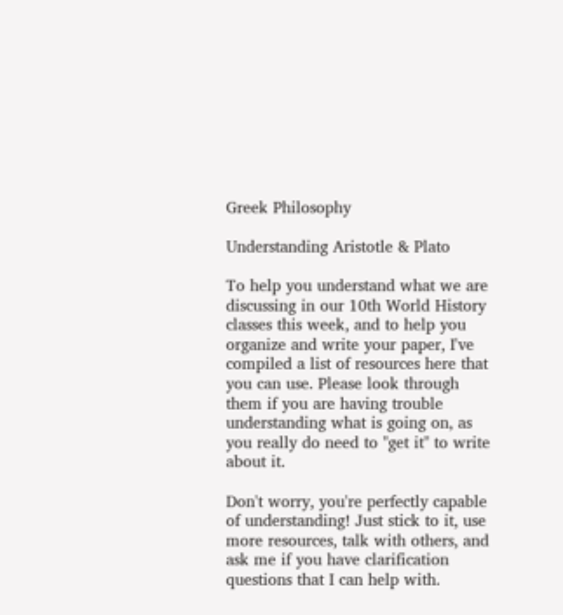Greek Philosophy

Understanding Aristotle & Plato

To help you understand what we are discussing in our 10th World History classes this week, and to help you organize and write your paper, I've compiled a list of resources here that you can use. Please look through them if you are having trouble understanding what is going on, as you really do need to "get it" to write about it.

Don't worry, you're perfectly capable of understanding! Just stick to it, use more resources, talk with others, and ask me if you have clarification questions that I can help with.